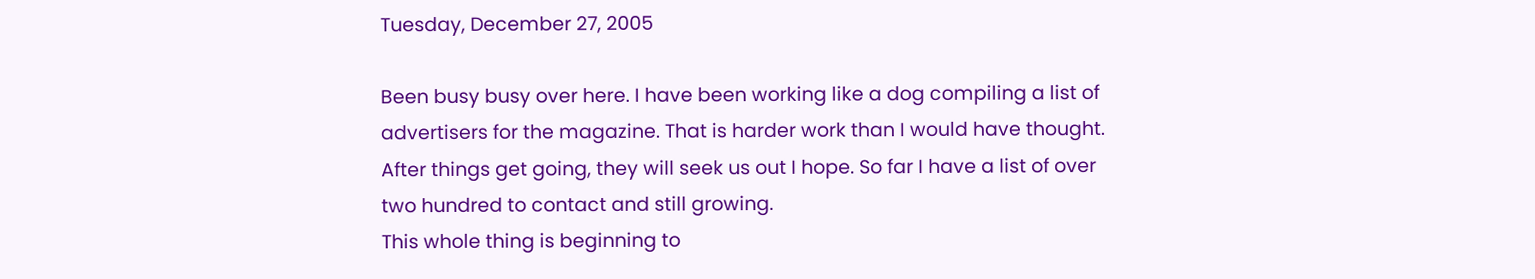Tuesday, December 27, 2005

Been busy busy over here. I have been working like a dog compiling a list of advertisers for the magazine. That is harder work than I would have thought. After things get going, they will seek us out I hope. So far I have a list of over two hundred to contact and still growing.
This whole thing is beginning to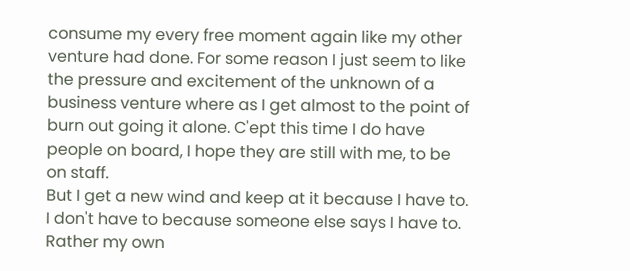consume my every free moment again like my other venture had done. For some reason I just seem to like the pressure and excitement of the unknown of a business venture where as I get almost to the point of burn out going it alone. C'ept this time I do have people on board, I hope they are still with me, to be on staff.
But I get a new wind and keep at it because I have to. I don't have to because someone else says I have to. Rather my own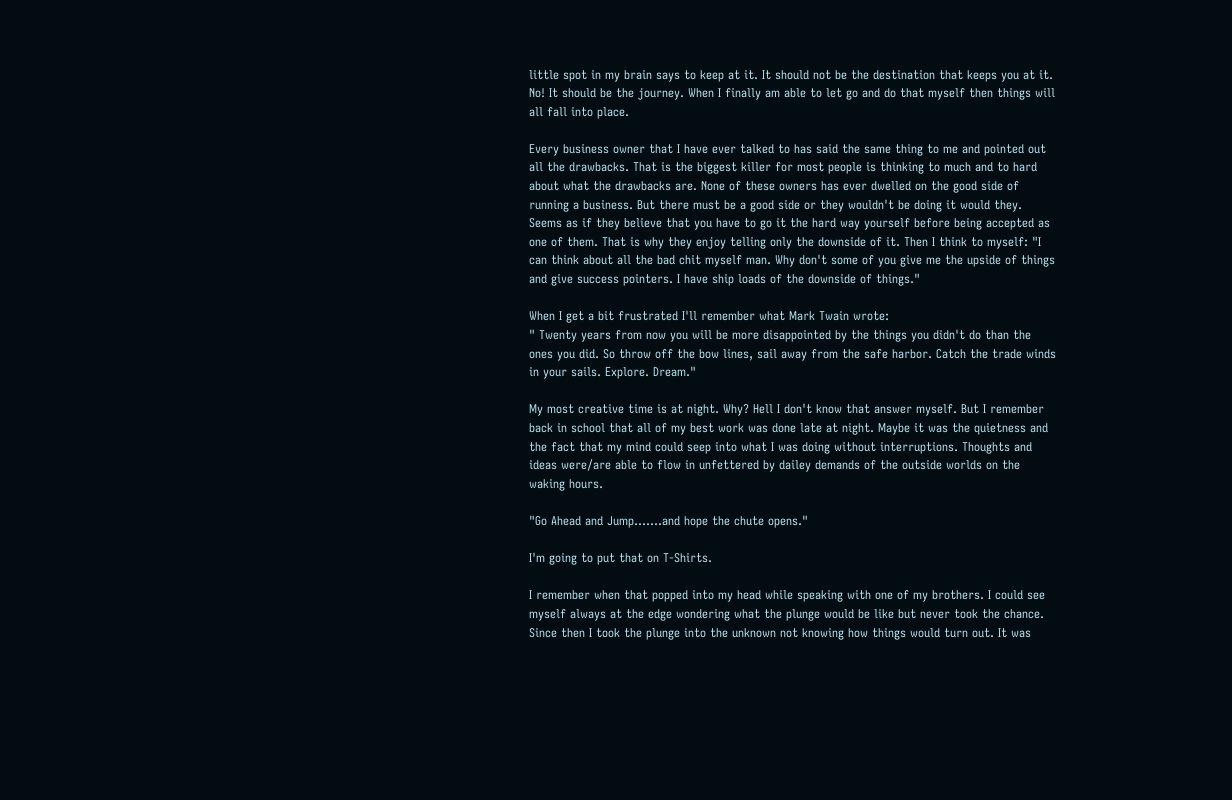little spot in my brain says to keep at it. It should not be the destination that keeps you at it. No! It should be the journey. When I finally am able to let go and do that myself then things will all fall into place.

Every business owner that I have ever talked to has said the same thing to me and pointed out all the drawbacks. That is the biggest killer for most people is thinking to much and to hard about what the drawbacks are. None of these owners has ever dwelled on the good side of running a business. But there must be a good side or they wouldn't be doing it would they. Seems as if they believe that you have to go it the hard way yourself before being accepted as one of them. That is why they enjoy telling only the downside of it. Then I think to myself: "I can think about all the bad chit myself man. Why don't some of you give me the upside of things and give success pointers. I have ship loads of the downside of things."

When I get a bit frustrated I'll remember what Mark Twain wrote:
" Twenty years from now you will be more disappointed by the things you didn't do than the ones you did. So throw off the bow lines, sail away from the safe harbor. Catch the trade winds in your sails. Explore. Dream."

My most creative time is at night. Why? Hell I don't know that answer myself. But I remember back in school that all of my best work was done late at night. Maybe it was the quietness and the fact that my mind could seep into what I was doing without interruptions. Thoughts and ideas were/are able to flow in unfettered by dailey demands of the outside worlds on the waking hours.

"Go Ahead and Jump.......and hope the chute opens."

I'm going to put that on T-Shirts.

I remember when that popped into my head while speaking with one of my brothers. I could see myself always at the edge wondering what the plunge would be like but never took the chance. Since then I took the plunge into the unknown not knowing how things would turn out. It was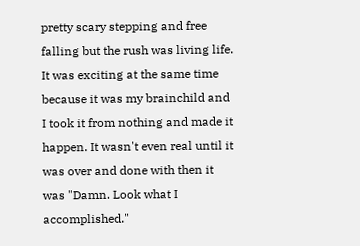pretty scary stepping and free falling but the rush was living life. It was exciting at the same time because it was my brainchild and I took it from nothing and made it happen. It wasn't even real until it was over and done with then it was "Damn. Look what I accomplished."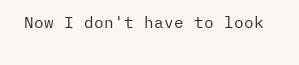Now I don't have to look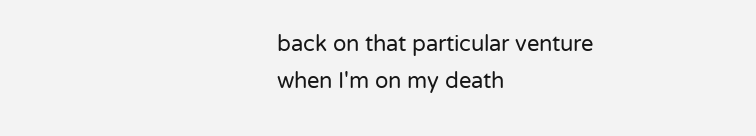back on that particular venture when I'm on my death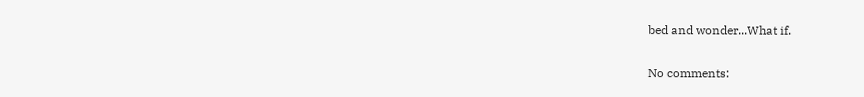bed and wonder...What if.

No comments: